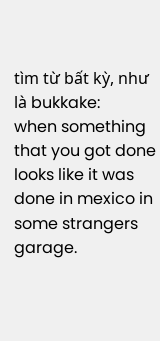tìm từ bất kỳ, như là bukkake:
when something that you got done looks like it was done in mexico in some strangers garage.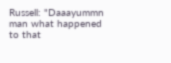Russell: "Daaayummn man what happened to that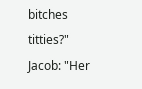bitches titties?"
Jacob: "Her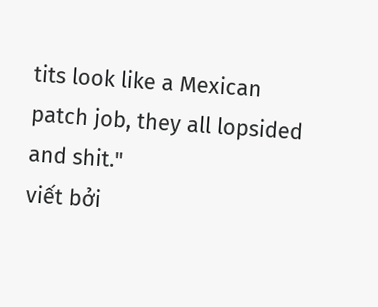tits look like a Mexican patch job, they all lopsided and shit."
viết bởi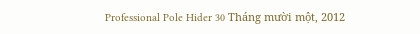Professional Pole Hider 30 Tháng mười một, 2012